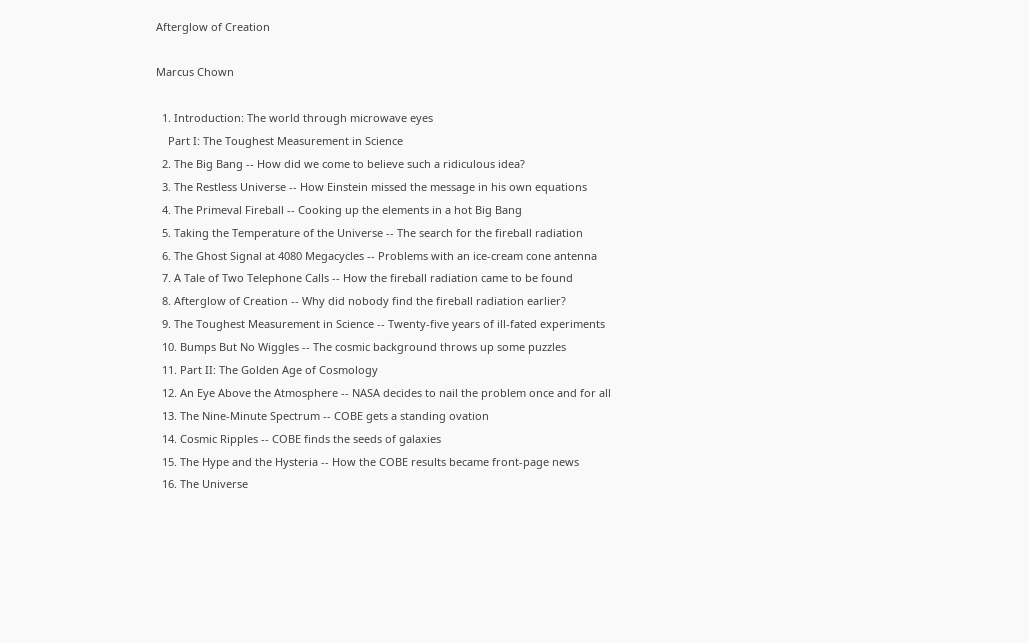Afterglow of Creation

Marcus Chown

  1. Introduction: The world through microwave eyes
    Part I: The Toughest Measurement in Science
  2. The Big Bang -- How did we come to believe such a ridiculous idea?
  3. The Restless Universe -- How Einstein missed the message in his own equations
  4. The Primeval Fireball -- Cooking up the elements in a hot Big Bang
  5. Taking the Temperature of the Universe -- The search for the fireball radiation
  6. The Ghost Signal at 4080 Megacycles -- Problems with an ice-cream cone antenna
  7. A Tale of Two Telephone Calls -- How the fireball radiation came to be found
  8. Afterglow of Creation -- Why did nobody find the fireball radiation earlier?
  9. The Toughest Measurement in Science -- Twenty-five years of ill-fated experiments
  10. Bumps But No Wiggles -- The cosmic background throws up some puzzles
  11. Part II: The Golden Age of Cosmology
  12. An Eye Above the Atmosphere -- NASA decides to nail the problem once and for all
  13. The Nine-Minute Spectrum -- COBE gets a standing ovation
  14. Cosmic Ripples -- COBE finds the seeds of galaxies
  15. The Hype and the Hysteria -- How the COBE results became front-page news
  16. The Universe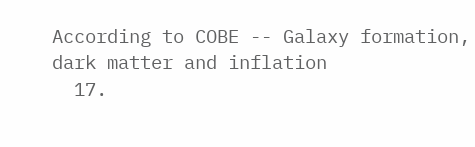According to COBE -- Galaxy formation, dark matter and inflation
  17.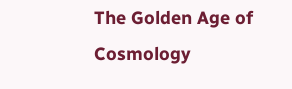The Golden Age of Cosmology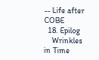-- Life after COBE
  18. Epilog
    Wrinkles in Time